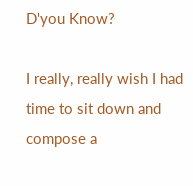D'you Know?

I really, really wish I had time to sit down and compose a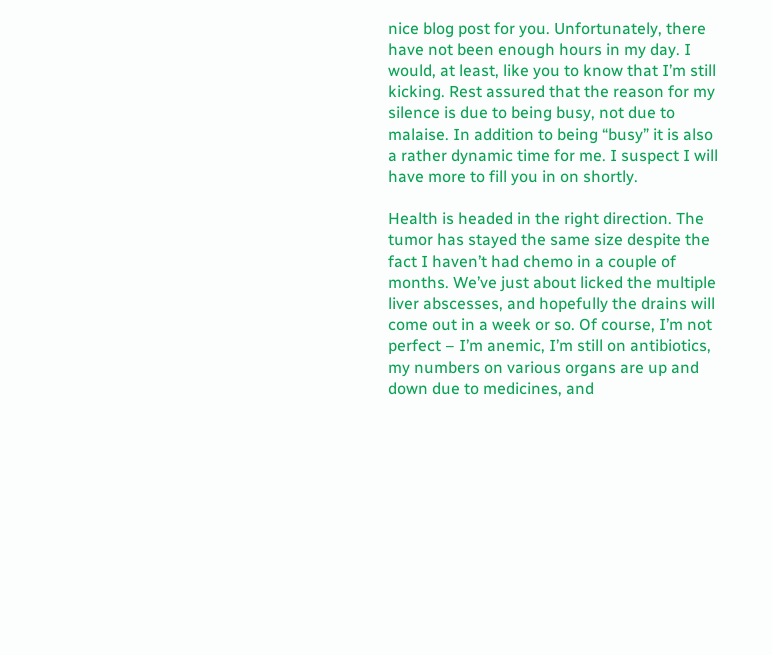nice blog post for you. Unfortunately, there have not been enough hours in my day. I would, at least, like you to know that I’m still kicking. Rest assured that the reason for my silence is due to being busy, not due to malaise. In addition to being “busy” it is also a rather dynamic time for me. I suspect I will have more to fill you in on shortly.

Health is headed in the right direction. The tumor has stayed the same size despite the fact I haven’t had chemo in a couple of months. We’ve just about licked the multiple liver abscesses, and hopefully the drains will come out in a week or so. Of course, I’m not perfect – I’m anemic, I’m still on antibiotics, my numbers on various organs are up and down due to medicines, and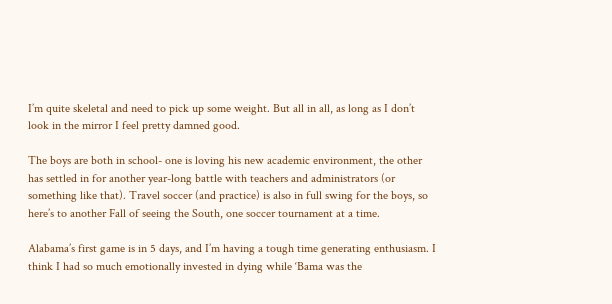I’m quite skeletal and need to pick up some weight. But all in all, as long as I don’t look in the mirror I feel pretty damned good.

The boys are both in school- one is loving his new academic environment, the other has settled in for another year-long battle with teachers and administrators (or something like that). Travel soccer (and practice) is also in full swing for the boys, so here’s to another Fall of seeing the South, one soccer tournament at a time.

Alabama’s first game is in 5 days, and I’m having a tough time generating enthusiasm. I think I had so much emotionally invested in dying while ‘Bama was the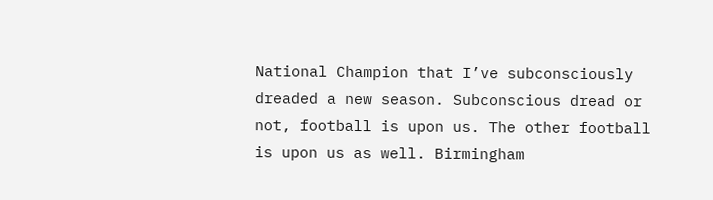National Champion that I’ve subconsciously dreaded a new season. Subconscious dread or not, football is upon us. The other football is upon us as well. Birmingham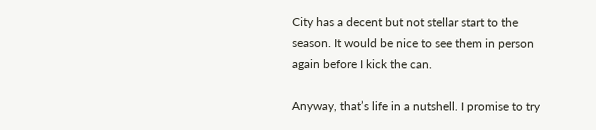City has a decent but not stellar start to the season. It would be nice to see them in person again before I kick the can.

Anyway, that’s life in a nutshell. I promise to try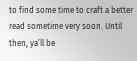to find some time to craft a better read sometime very soon. Until then, ya’ll be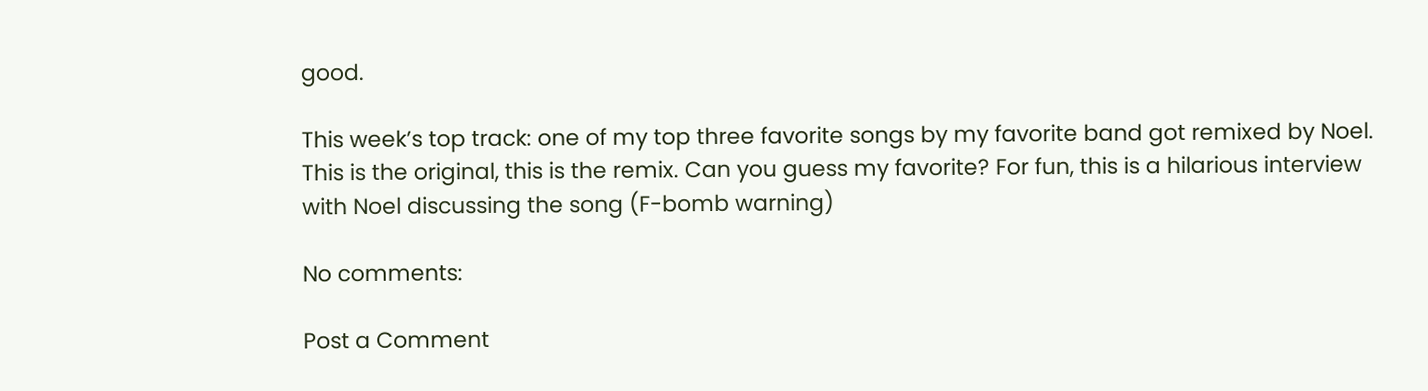good.

This week’s top track: one of my top three favorite songs by my favorite band got remixed by Noel. This is the original, this is the remix. Can you guess my favorite? For fun, this is a hilarious interview with Noel discussing the song (F-bomb warning)

No comments:

Post a Comment